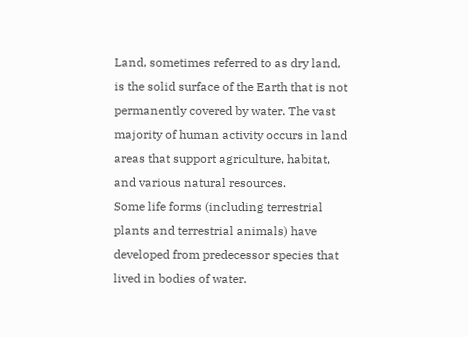Land, sometimes referred to as dry land, is the solid surface of the Earth that is not permanently covered by water. The vast majority of human activity occurs in land areas that support agriculture, habitat, and various natural resources.
Some life forms (including terrestrial plants and terrestrial animals) have developed from predecessor species that lived in bodies of water.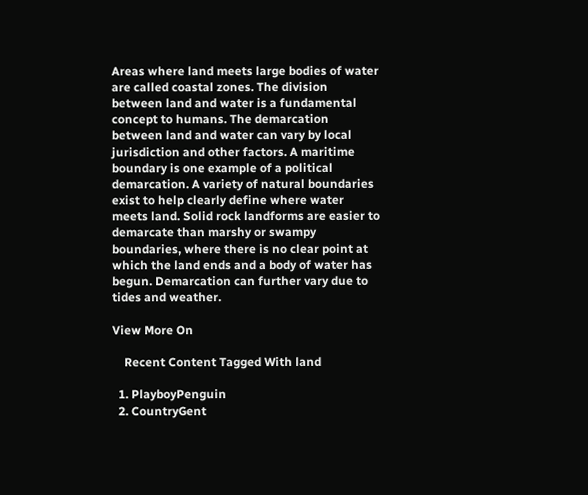Areas where land meets large bodies of water are called coastal zones. The division between land and water is a fundamental concept to humans. The demarcation between land and water can vary by local jurisdiction and other factors. A maritime boundary is one example of a political demarcation. A variety of natural boundaries exist to help clearly define where water meets land. Solid rock landforms are easier to demarcate than marshy or swampy boundaries, where there is no clear point at which the land ends and a body of water has begun. Demarcation can further vary due to tides and weather.

View More On

    Recent Content Tagged With land

  1. PlayboyPenguin
  2. CountryGent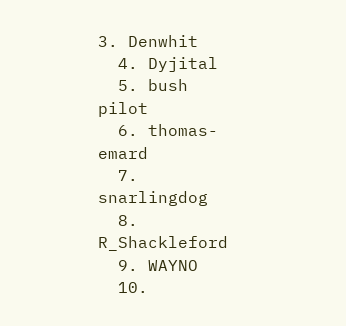3. Denwhit
  4. Dyjital
  5. bush pilot
  6. thomas-emard
  7. snarlingdog
  8. R_Shackleford
  9. WAYNO
  10.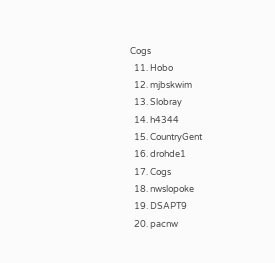Cogs
  11. Hobo
  12. mjbskwim
  13. Slobray
  14. h4344
  15. CountryGent
  16. drohde1
  17. Cogs
  18. nwslopoke
  19. DSAPT9
  20. pacnw